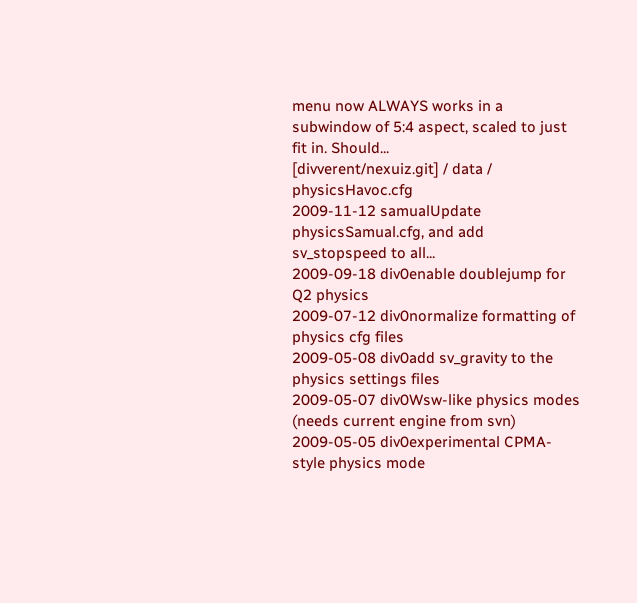menu now ALWAYS works in a subwindow of 5:4 aspect, scaled to just fit in. Should...
[divverent/nexuiz.git] / data / physicsHavoc.cfg
2009-11-12 samualUpdate physicsSamual.cfg, and add sv_stopspeed to all...
2009-09-18 div0enable doublejump for Q2 physics
2009-07-12 div0normalize formatting of physics cfg files
2009-05-08 div0add sv_gravity to the physics settings files
2009-05-07 div0Wsw-like physics modes (needs current engine from svn)
2009-05-05 div0experimental CPMA-style physics mode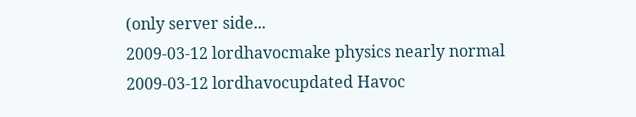(only server side...
2009-03-12 lordhavocmake physics nearly normal
2009-03-12 lordhavocupdated Havoc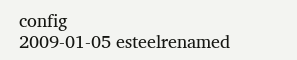config
2009-01-05 esteelrenamed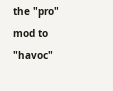the "pro" mod to "havoc"